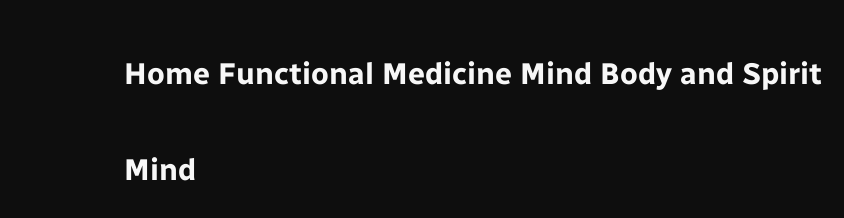Home Functional Medicine Mind Body and Spirit

Mind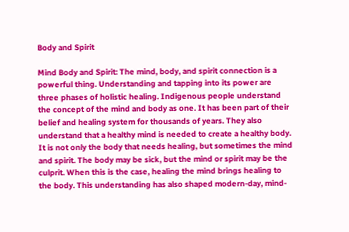Body and Spirit

Mind Body and Spirit: The mind, body, and spirit connection is a powerful thing. Understanding and tapping into its power are three phases of holistic healing. Indigenous people understand the concept of the mind and body as one. It has been part of their belief and healing system for thousands of years. They also understand that a healthy mind is needed to create a healthy body. It is not only the body that needs healing, but sometimes the mind and spirit. The body may be sick, but the mind or spirit may be the culprit. When this is the case, healing the mind brings healing to the body. This understanding has also shaped modern-day, mind-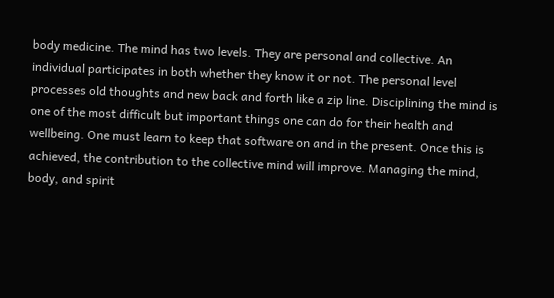body medicine. The mind has two levels. They are personal and collective. An individual participates in both whether they know it or not. The personal level processes old thoughts and new back and forth like a zip line. Disciplining the mind is one of the most difficult but important things one can do for their health and wellbeing. One must learn to keep that software on and in the present. Once this is achieved, the contribution to the collective mind will improve. Managing the mind, body, and spirit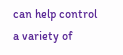can help control a variety of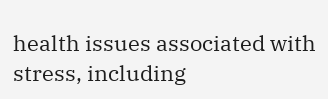health issues associated with stress, including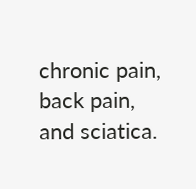chronic pain, back pain, and sciatica.